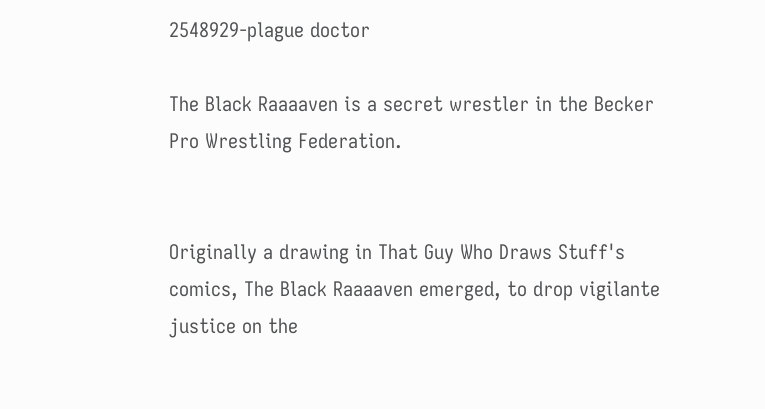2548929-plague doctor

The Black Raaaaven is a secret wrestler in the Becker Pro Wrestling Federation.


Originally a drawing in That Guy Who Draws Stuff's comics, The Black Raaaaven emerged, to drop vigilante justice on the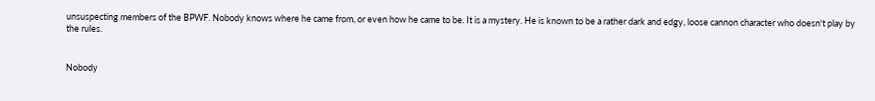unsuspecting members of the BPWF. Nobody knows where he came from, or even how he came to be. It is a mystery. He is known to be a rather dark and edgy, loose cannon character who doesn't play by the rules.


Nobody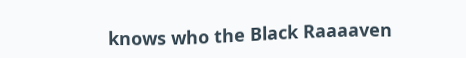knows who the Black Raaaaven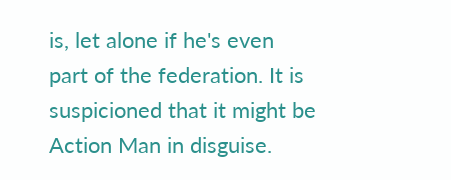is, let alone if he's even part of the federation. It is suspicioned that it might be Action Man in disguise.